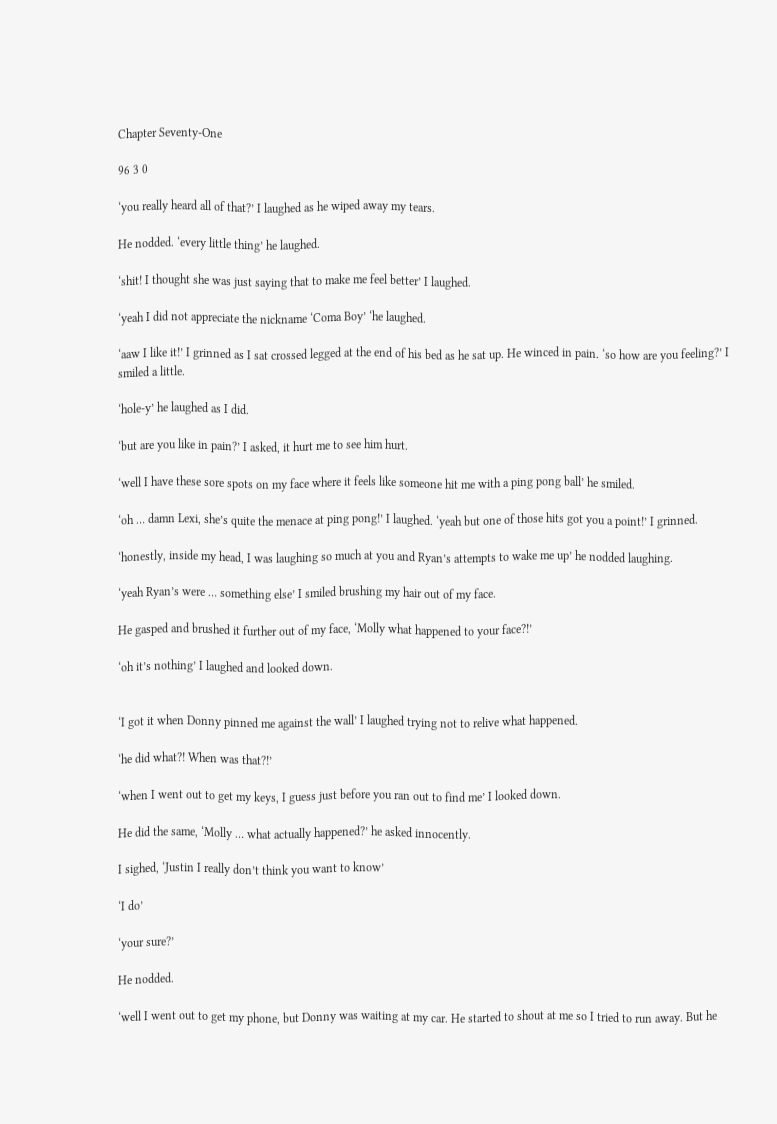Chapter Seventy-One

96 3 0

‘you really heard all of that?’ I laughed as he wiped away my tears.

He nodded. ‘every little thing’ he laughed.

‘shit! I thought she was just saying that to make me feel better’ I laughed.

‘yeah I did not appreciate the nickname ‘Coma Boy’ ‘he laughed.

‘aaw I like it!’ I grinned as I sat crossed legged at the end of his bed as he sat up. He winced in pain. ‘so how are you feeling?’ I smiled a little.

‘hole-y’ he laughed as I did.

‘but are you like in pain?’ I asked, it hurt me to see him hurt.

‘well I have these sore spots on my face where it feels like someone hit me with a ping pong ball’ he smiled.

‘oh … damn Lexi, she’s quite the menace at ping pong!’ I laughed. ‘yeah but one of those hits got you a point!’ I grinned.

‘honestly, inside my head, I was laughing so much at you and Ryan’s attempts to wake me up’ he nodded laughing.

‘yeah Ryan’s were … something else’ I smiled brushing my hair out of my face.

He gasped and brushed it further out of my face, ‘Molly what happened to your face?!’

‘oh it’s nothing’ I laughed and looked down.


‘I got it when Donny pinned me against the wall’ I laughed trying not to relive what happened.

‘he did what?! When was that?!’

‘when I went out to get my keys, I guess just before you ran out to find me’ I looked down.

He did the same, ‘Molly … what actually happened?’ he asked innocently.

I sighed, ‘Justin I really don’t think you want to know’

‘I do’

‘your sure?’

He nodded.

‘well I went out to get my phone, but Donny was waiting at my car. He started to shout at me so I tried to run away. But he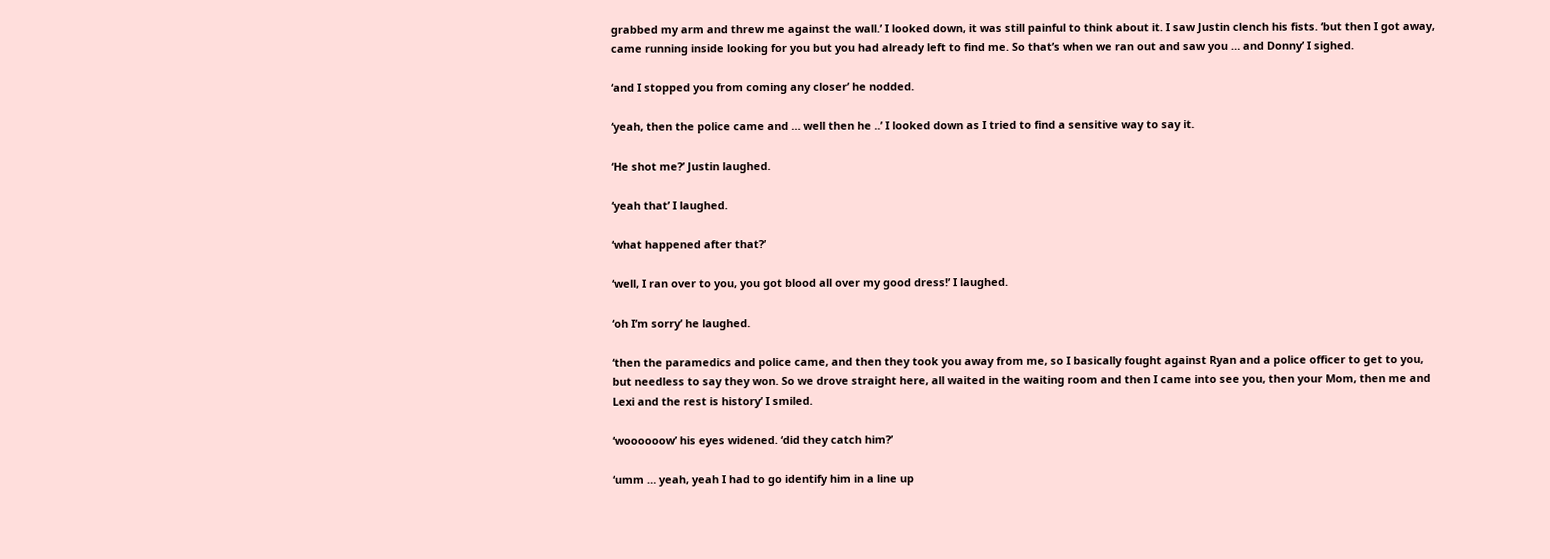grabbed my arm and threw me against the wall.’ I looked down, it was still painful to think about it. I saw Justin clench his fists. ‘but then I got away, came running inside looking for you but you had already left to find me. So that’s when we ran out and saw you … and Donny’ I sighed.

‘and I stopped you from coming any closer’ he nodded.

‘yeah, then the police came and … well then he ..’ I looked down as I tried to find a sensitive way to say it.

‘He shot me?’ Justin laughed.

‘yeah that’ I laughed.

‘what happened after that?’

‘well, I ran over to you, you got blood all over my good dress!’ I laughed.

‘oh I’m sorry’ he laughed.

‘then the paramedics and police came, and then they took you away from me, so I basically fought against Ryan and a police officer to get to you, but needless to say they won. So we drove straight here, all waited in the waiting room and then I came into see you, then your Mom, then me and Lexi and the rest is history’ I smiled.

‘woooooow’ his eyes widened. ‘did they catch him?’

‘umm … yeah, yeah I had to go identify him in a line up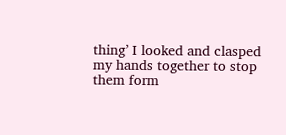thing’ I looked and clasped my hands together to stop them form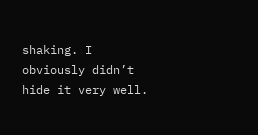shaking. I obviously didn’t hide it very well.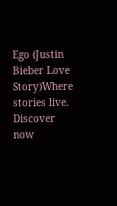Ego (Justin Bieber Love Story)Where stories live. Discover now